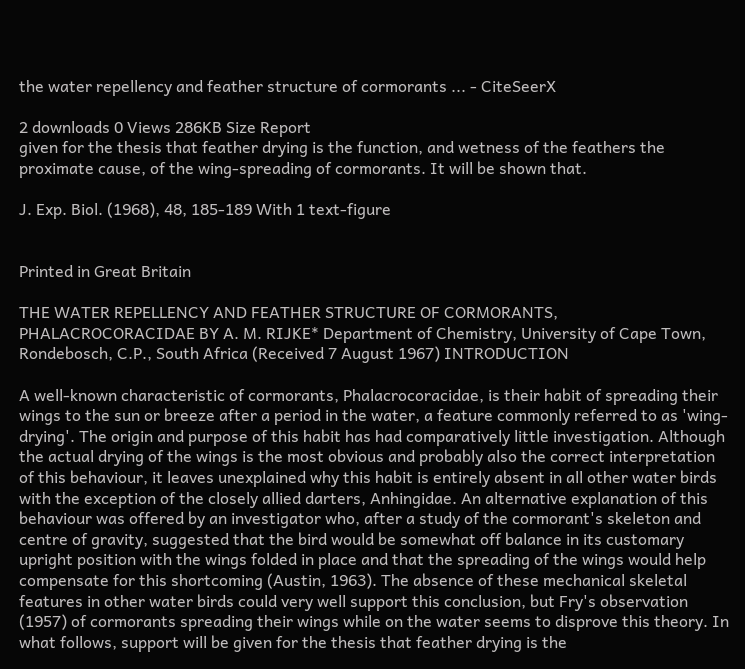the water repellency and feather structure of cormorants ... - CiteSeerX

2 downloads 0 Views 286KB Size Report
given for the thesis that feather drying is the function, and wetness of the feathers the proximate cause, of the wing-spreading of cormorants. It will be shown that.

J. Exp. Biol. (1968), 48, 185-189 With 1 text-figure


Printed in Great Britain

THE WATER REPELLENCY AND FEATHER STRUCTURE OF CORMORANTS, PHALACROCORACIDAE BY A. M. RIJKE* Department of Chemistry, University of Cape Town, Rondebosch, C.P., South Africa (Received 7 August 1967) INTRODUCTION

A well-known characteristic of cormorants, Phalacrocoracidae, is their habit of spreading their wings to the sun or breeze after a period in the water, a feature commonly referred to as 'wing-drying'. The origin and purpose of this habit has had comparatively little investigation. Although the actual drying of the wings is the most obvious and probably also the correct interpretation of this behaviour, it leaves unexplained why this habit is entirely absent in all other water birds with the exception of the closely allied darters, Anhingidae. An alternative explanation of this behaviour was offered by an investigator who, after a study of the cormorant's skeleton and centre of gravity, suggested that the bird would be somewhat off balance in its customary upright position with the wings folded in place and that the spreading of the wings would help compensate for this shortcoming (Austin, 1963). The absence of these mechanical skeletal features in other water birds could very well support this conclusion, but Fry's observation (1957) of cormorants spreading their wings while on the water seems to disprove this theory. In what follows, support will be given for the thesis that feather drying is the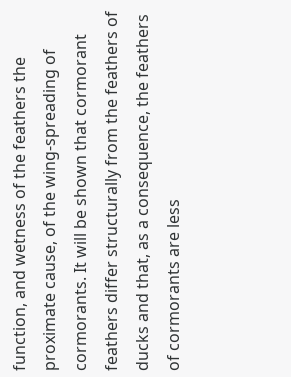function, and wetness of the feathers the proximate cause, of the wing-spreading of cormorants. It will be shown that cormorant feathers differ structurally from the feathers of ducks and that, as a consequence, the feathers of cormorants are less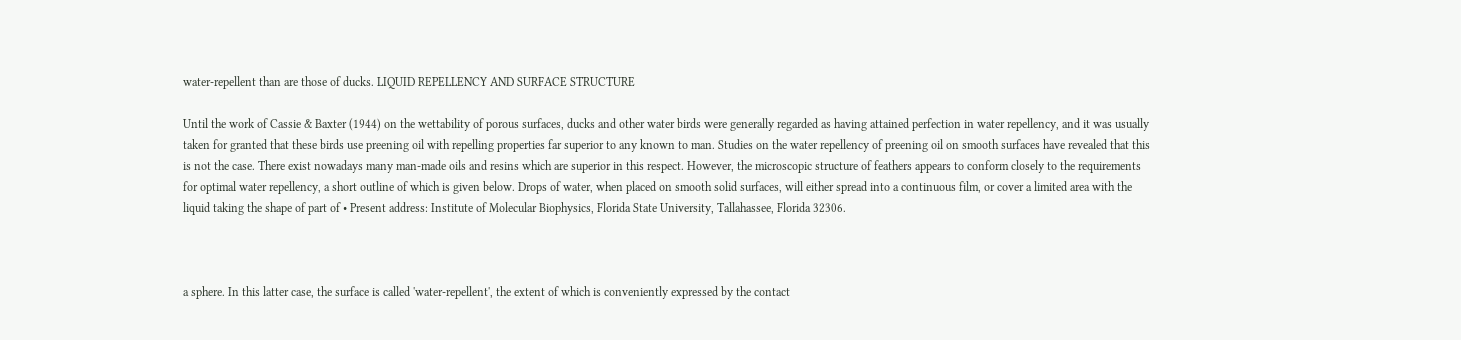water-repellent than are those of ducks. LIQUID REPELLENCY AND SURFACE STRUCTURE

Until the work of Cassie & Baxter (1944) on the wettability of porous surfaces, ducks and other water birds were generally regarded as having attained perfection in water repellency, and it was usually taken for granted that these birds use preening oil with repelling properties far superior to any known to man. Studies on the water repellency of preening oil on smooth surfaces have revealed that this is not the case. There exist nowadays many man-made oils and resins which are superior in this respect. However, the microscopic structure of feathers appears to conform closely to the requirements for optimal water repellency, a short outline of which is given below. Drops of water, when placed on smooth solid surfaces, will either spread into a continuous film, or cover a limited area with the liquid taking the shape of part of • Present address: Institute of Molecular Biophysics, Florida State University, Tallahassee, Florida 32306.



a sphere. In this latter case, the surface is called 'water-repellent', the extent of which is conveniently expressed by the contact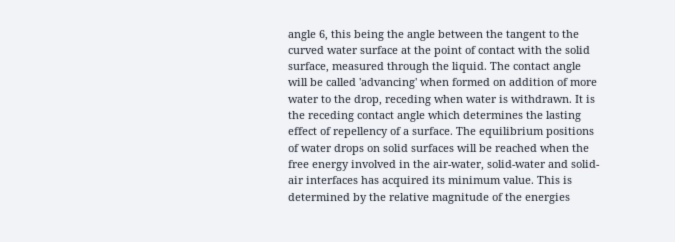angle 6, this being the angle between the tangent to the curved water surface at the point of contact with the solid surface, measured through the liquid. The contact angle will be called 'advancing' when formed on addition of more water to the drop, receding when water is withdrawn. It is the receding contact angle which determines the lasting effect of repellency of a surface. The equilibrium positions of water drops on solid surfaces will be reached when the free energy involved in the air-water, solid-water and solid-air interfaces has acquired its minimum value. This is determined by the relative magnitude of the energies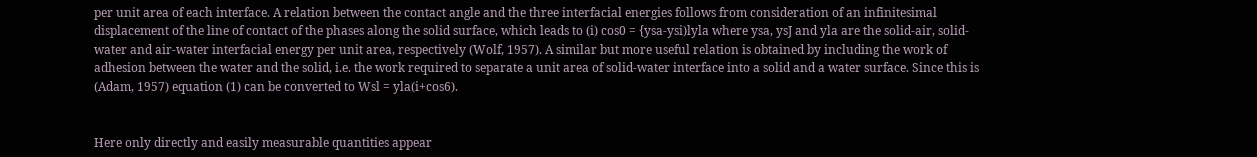per unit area of each interface. A relation between the contact angle and the three interfacial energies follows from consideration of an infinitesimal displacement of the line of contact of the phases along the solid surface, which leads to (i) cos0 = {ysa-ysi)lyla where ysa, ysJ and yla are the solid-air, solid-water and air-water interfacial energy per unit area, respectively (Wolf, 1957). A similar but more useful relation is obtained by including the work of adhesion between the water and the solid, i.e. the work required to separate a unit area of solid-water interface into a solid and a water surface. Since this is (Adam, 1957) equation (1) can be converted to Wsl = yla(i+cos6).


Here only directly and easily measurable quantities appear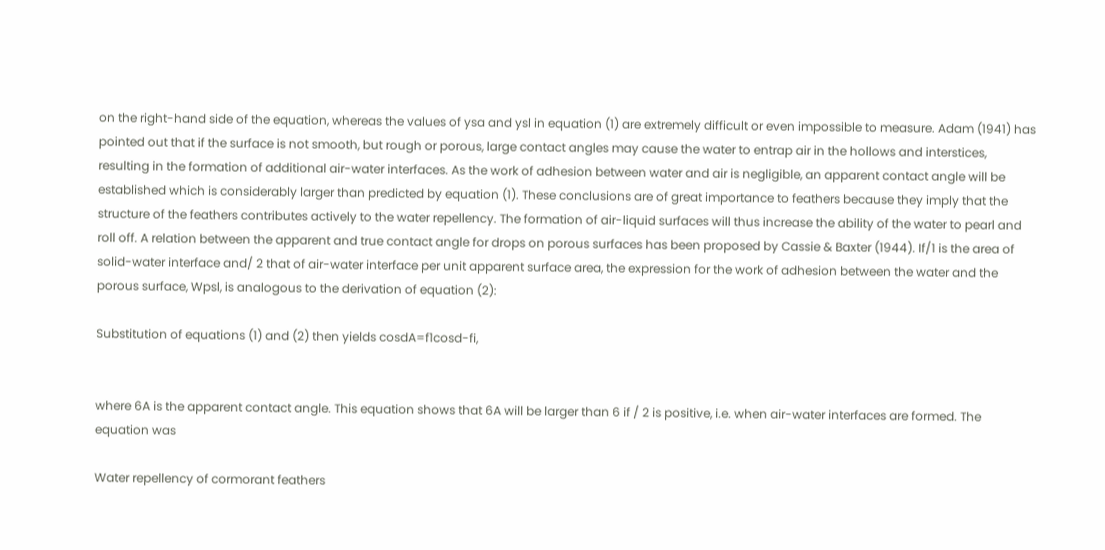on the right-hand side of the equation, whereas the values of ysa and ysl in equation (1) are extremely difficult or even impossible to measure. Adam (1941) has pointed out that if the surface is not smooth, but rough or porous, large contact angles may cause the water to entrap air in the hollows and interstices, resulting in the formation of additional air-water interfaces. As the work of adhesion between water and air is negligible, an apparent contact angle will be established which is considerably larger than predicted by equation (1). These conclusions are of great importance to feathers because they imply that the structure of the feathers contributes actively to the water repellency. The formation of air-liquid surfaces will thus increase the ability of the water to pearl and roll off. A relation between the apparent and true contact angle for drops on porous surfaces has been proposed by Cassie & Baxter (1944). If/1 is the area of solid-water interface and/ 2 that of air-water interface per unit apparent surface area, the expression for the work of adhesion between the water and the porous surface, Wpsl, is analogous to the derivation of equation (2):

Substitution of equations (1) and (2) then yields cosdA=f1cosd-fi,


where 6A is the apparent contact angle. This equation shows that 6A will be larger than 6 if / 2 is positive, i.e. when air-water interfaces are formed. The equation was

Water repellency of cormorant feathers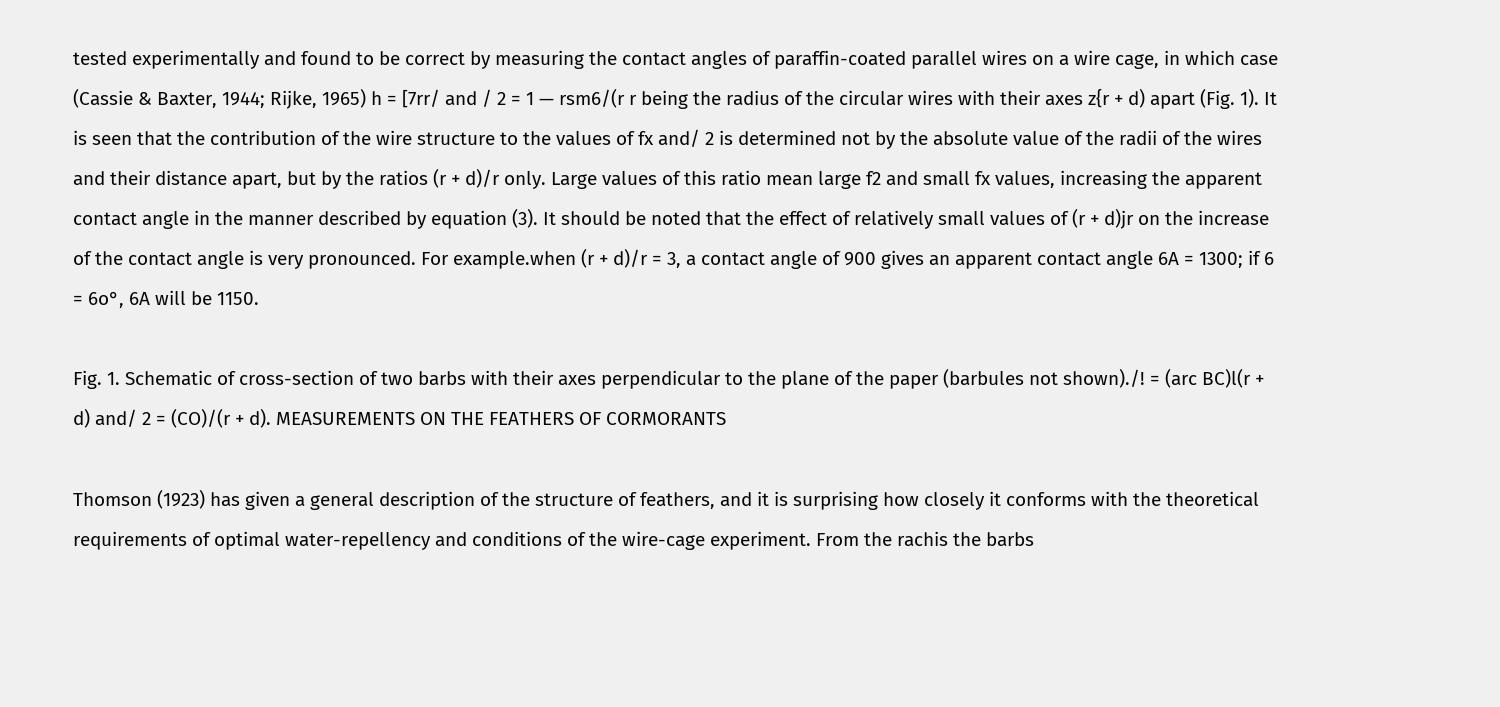tested experimentally and found to be correct by measuring the contact angles of paraffin-coated parallel wires on a wire cage, in which case (Cassie & Baxter, 1944; Rijke, 1965) h = [7rr/ and / 2 = 1 — rsm6/(r r being the radius of the circular wires with their axes z{r + d) apart (Fig. 1). It is seen that the contribution of the wire structure to the values of fx and/ 2 is determined not by the absolute value of the radii of the wires and their distance apart, but by the ratios (r + d)/r only. Large values of this ratio mean large f2 and small fx values, increasing the apparent contact angle in the manner described by equation (3). It should be noted that the effect of relatively small values of (r + d)jr on the increase of the contact angle is very pronounced. For example.when (r + d)/r = 3, a contact angle of 900 gives an apparent contact angle 6A = 1300; if 6 = 6o°, 6A will be 1150.

Fig. 1. Schematic of cross-section of two barbs with their axes perpendicular to the plane of the paper (barbules not shown)./! = (arc BC)l(r + d) and/ 2 = (CO)/(r + d). MEASUREMENTS ON THE FEATHERS OF CORMORANTS

Thomson (1923) has given a general description of the structure of feathers, and it is surprising how closely it conforms with the theoretical requirements of optimal water-repellency and conditions of the wire-cage experiment. From the rachis the barbs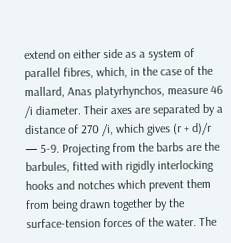extend on either side as a system of parallel fibres, which, in the case of the mallard, Anas platyrhynchos, measure 46 /i diameter. Their axes are separated by a distance of 270 /i, which gives (r + d)/r — 5-9. Projecting from the barbs are the barbules, fitted with rigidly interlocking hooks and notches which prevent them from being drawn together by the surface-tension forces of the water. The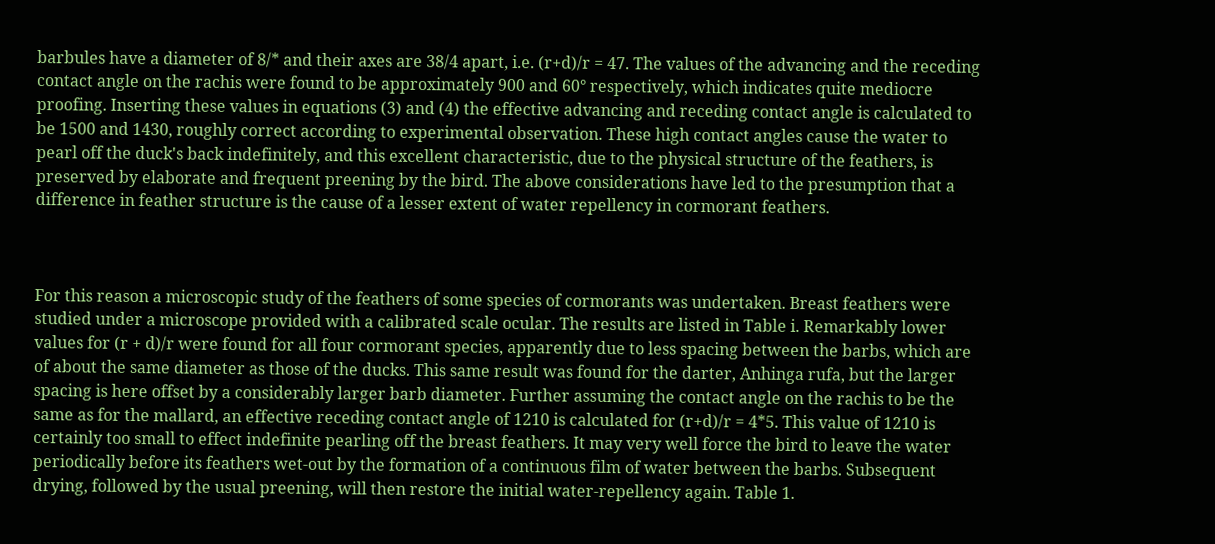barbules have a diameter of 8/* and their axes are 38/4 apart, i.e. (r+d)/r = 47. The values of the advancing and the receding contact angle on the rachis were found to be approximately 900 and 60° respectively, which indicates quite mediocre proofing. Inserting these values in equations (3) and (4) the effective advancing and receding contact angle is calculated to be 1500 and 1430, roughly correct according to experimental observation. These high contact angles cause the water to pearl off the duck's back indefinitely, and this excellent characteristic, due to the physical structure of the feathers, is preserved by elaborate and frequent preening by the bird. The above considerations have led to the presumption that a difference in feather structure is the cause of a lesser extent of water repellency in cormorant feathers.



For this reason a microscopic study of the feathers of some species of cormorants was undertaken. Breast feathers were studied under a microscope provided with a calibrated scale ocular. The results are listed in Table i. Remarkably lower values for (r + d)/r were found for all four cormorant species, apparently due to less spacing between the barbs, which are of about the same diameter as those of the ducks. This same result was found for the darter, Anhinga rufa, but the larger spacing is here offset by a considerably larger barb diameter. Further assuming the contact angle on the rachis to be the same as for the mallard, an effective receding contact angle of 1210 is calculated for (r+d)/r = 4*5. This value of 1210 is certainly too small to effect indefinite pearling off the breast feathers. It may very well force the bird to leave the water periodically before its feathers wet-out by the formation of a continuous film of water between the barbs. Subsequent drying, followed by the usual preening, will then restore the initial water-repellency again. Table 1.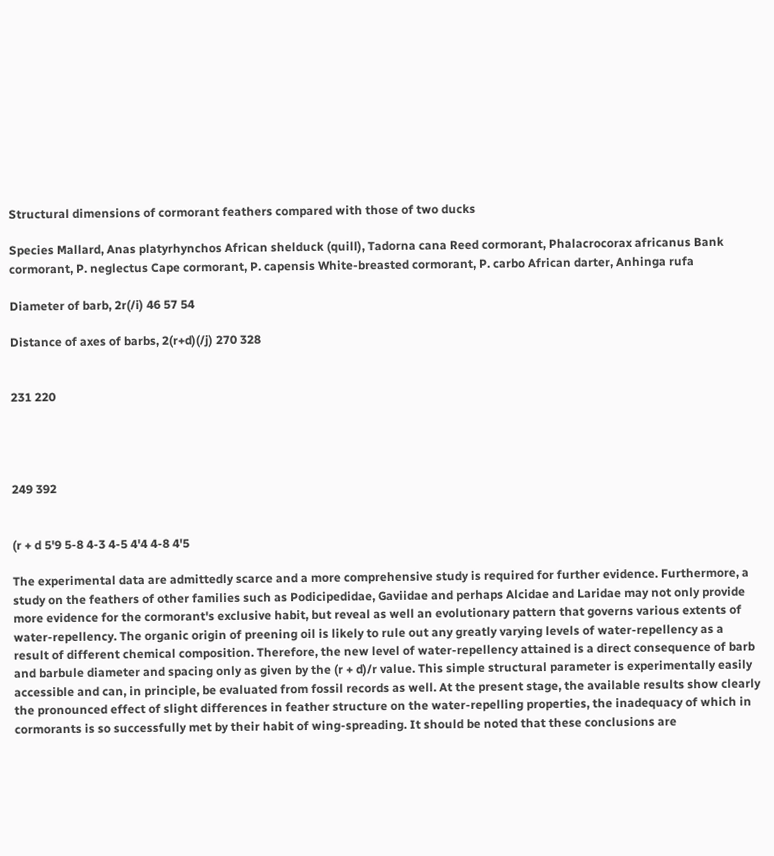Structural dimensions of cormorant feathers compared with those of two ducks

Species Mallard, Anas platyrhynchos African shelduck (quill), Tadorna cana Reed cormorant, Phalacrocorax africanus Bank cormorant, P. neglectus Cape cormorant, P. capensis White-breasted cormorant, P. carbo African darter, Anhinga rufa

Diameter of barb, 2r(/i) 46 57 54

Distance of axes of barbs, 2(r+d)(/j) 270 328


231 220




249 392


(r + d 5'9 5-8 4-3 4-5 4'4 4-8 4'5

The experimental data are admittedly scarce and a more comprehensive study is required for further evidence. Furthermore, a study on the feathers of other families such as Podicipedidae, Gaviidae and perhaps Alcidae and Laridae may not only provide more evidence for the cormorant's exclusive habit, but reveal as well an evolutionary pattern that governs various extents of water-repellency. The organic origin of preening oil is likely to rule out any greatly varying levels of water-repellency as a result of different chemical composition. Therefore, the new level of water-repellency attained is a direct consequence of barb and barbule diameter and spacing only as given by the (r + d)/r value. This simple structural parameter is experimentally easily accessible and can, in principle, be evaluated from fossil records as well. At the present stage, the available results show clearly the pronounced effect of slight differences in feather structure on the water-repelling properties, the inadequacy of which in cormorants is so successfully met by their habit of wing-spreading. It should be noted that these conclusions are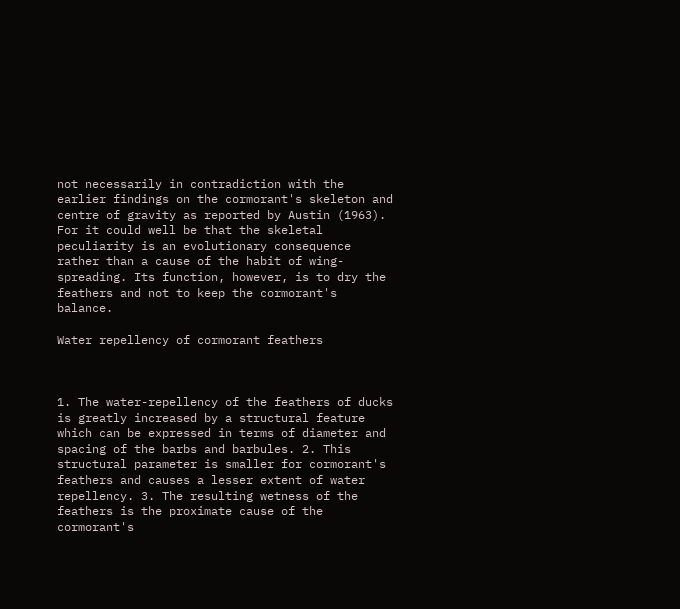not necessarily in contradiction with the earlier findings on the cormorant's skeleton and centre of gravity as reported by Austin (1963). For it could well be that the skeletal peculiarity is an evolutionary consequence rather than a cause of the habit of wing-spreading. Its function, however, is to dry the feathers and not to keep the cormorant's balance.

Water repellency of cormorant feathers



1. The water-repellency of the feathers of ducks is greatly increased by a structural feature which can be expressed in terms of diameter and spacing of the barbs and barbules. 2. This structural parameter is smaller for cormorant's feathers and causes a lesser extent of water repellency. 3. The resulting wetness of the feathers is the proximate cause of the cormorant's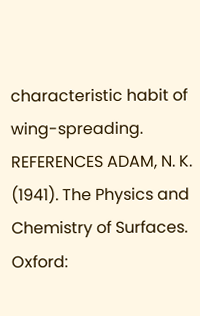characteristic habit of wing-spreading. REFERENCES ADAM, N. K. (1941). The Physics and Chemistry of Surfaces. Oxford: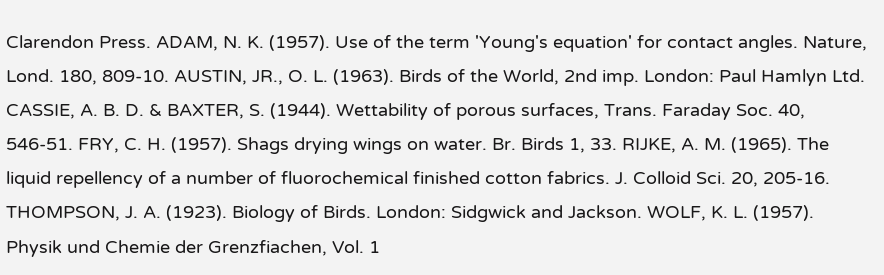Clarendon Press. ADAM, N. K. (1957). Use of the term 'Young's equation' for contact angles. Nature, Lond. 180, 809-10. AUSTIN, JR., O. L. (1963). Birds of the World, 2nd imp. London: Paul Hamlyn Ltd. CASSIE, A. B. D. & BAXTER, S. (1944). Wettability of porous surfaces, Trans. Faraday Soc. 40, 546-51. FRY, C. H. (1957). Shags drying wings on water. Br. Birds 1, 33. RIJKE, A. M. (1965). The liquid repellency of a number of fluorochemical finished cotton fabrics. J. Colloid Sci. 20, 205-16. THOMPSON, J. A. (1923). Biology of Birds. London: Sidgwick and Jackson. WOLF, K. L. (1957). Physik und Chemie der Grenzfiachen, Vol. 1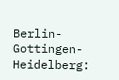Berlin-Gottingen-Heidelberg: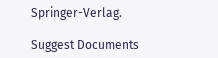Springer-Verlag.

Suggest Documents